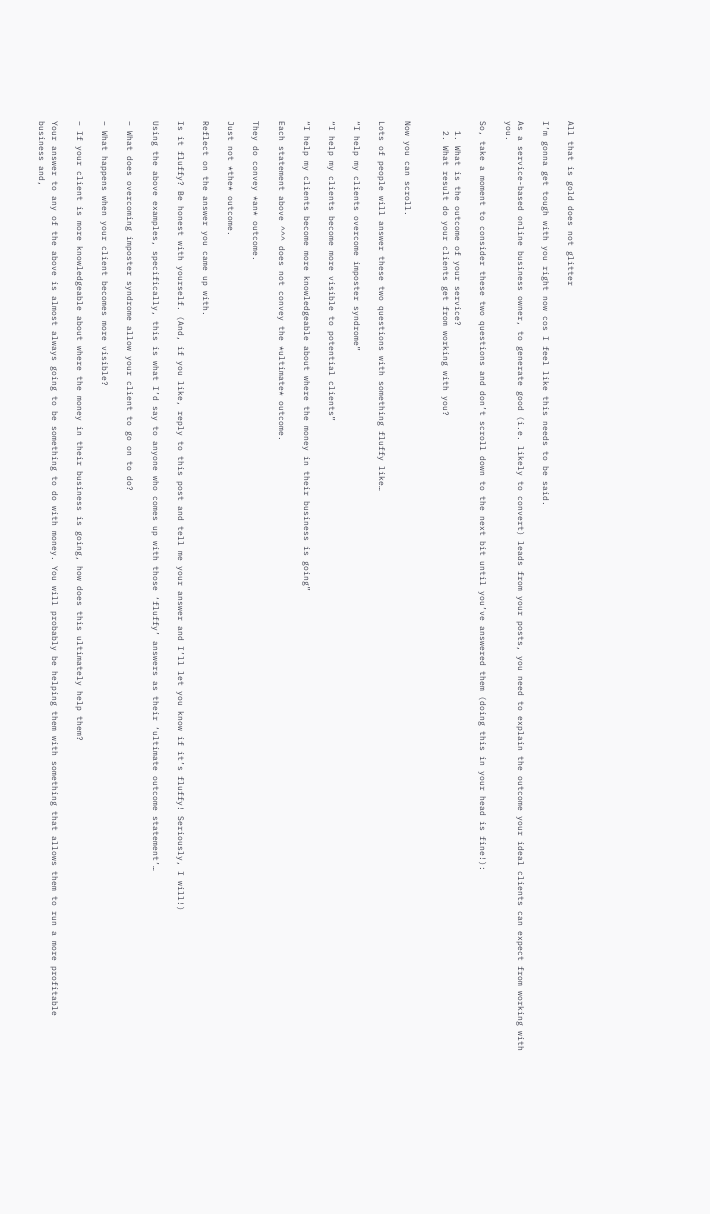All that is gold does not glitter

I’m gonna get tough with you right now cos I feel like this needs to be said.

As a service-based online business owner, to generate good (i.e. likely to convert) leads from your posts, you need to explain the outcome your ideal clients can expect from working with you.

So, take a moment to consider these two questions and don’t scroll down to the next bit until you’ve answered them (doing this in your head is fine!):

  1. What is the outcome of your service?
  2. What result do your clients get from working with you?


Now you can scroll.

Lots of people will answer these two questions with something fluffy like…

“I help my clients overcome imposter syndrome”

“I help my clients become more visible to potential clients”

“I help my clients become more knowledgeable about where the money in their business is going”

Each statement above ^^^ does not convey the *ultimate* outcome.

They do convey *an* outcome.

Just not *the* outcome.

Reflect on the answer you came up with.

Is it fluffy? Be honest with yourself. (And, if you like, reply to this post and tell me your answer and I’ll let you know if it’s fluffy! Seriously, I will!)

Using the above examples, specifically, this is what I’d say to anyone who comes up with those ‘fluffy’ answers as their ‘ultimate outcome statement’…

– What does overcoming imposter syndrome allow your client to go on to do?

– What happens when your client becomes more visible?

– If your client is more knowledgeable about where the money in their business is going, how does this ultimately help them?

Your answer to any of the above is almost always going to be something to do with money. You will probably be helping them with something that allows them to run a more profitable business and,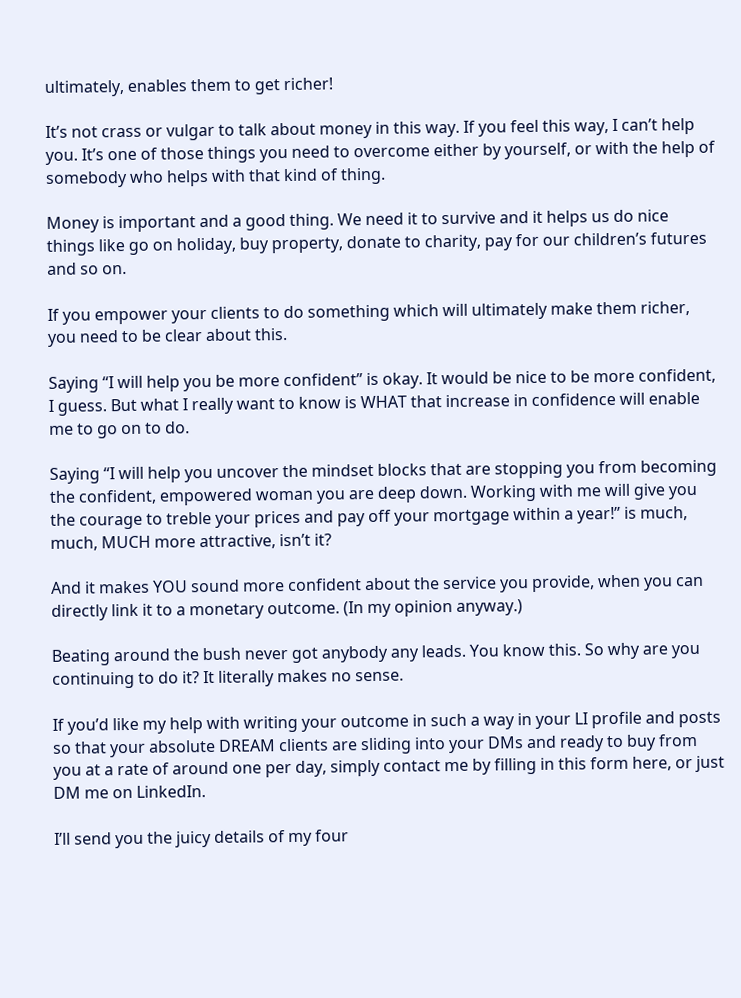ultimately, enables them to get richer!

It’s not crass or vulgar to talk about money in this way. If you feel this way, I can’t help you. It’s one of those things you need to overcome either by yourself, or with the help of somebody who helps with that kind of thing.

Money is important and a good thing. We need it to survive and it helps us do nice things like go on holiday, buy property, donate to charity, pay for our children’s futures and so on.

If you empower your clients to do something which will ultimately make them richer, you need to be clear about this.

Saying “I will help you be more confident” is okay. It would be nice to be more confident, I guess. But what I really want to know is WHAT that increase in confidence will enable me to go on to do.

Saying “I will help you uncover the mindset blocks that are stopping you from becoming the confident, empowered woman you are deep down. Working with me will give you the courage to treble your prices and pay off your mortgage within a year!” is much, much, MUCH more attractive, isn’t it?

And it makes YOU sound more confident about the service you provide, when you can directly link it to a monetary outcome. (In my opinion anyway.)

Beating around the bush never got anybody any leads. You know this. So why are you continuing to do it? It literally makes no sense.

If you’d like my help with writing your outcome in such a way in your LI profile and posts so that your absolute DREAM clients are sliding into your DMs and ready to buy from you at a rate of around one per day, simply contact me by filling in this form here, or just DM me on LinkedIn.

I’ll send you the juicy details of my four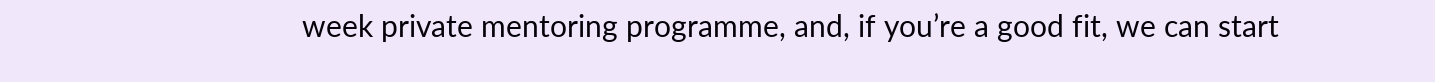week private mentoring programme, and, if you’re a good fit, we can start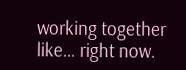working together like… right now.